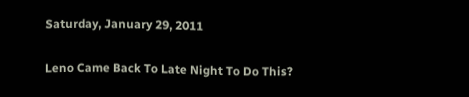Saturday, January 29, 2011

Leno Came Back To Late Night To Do This?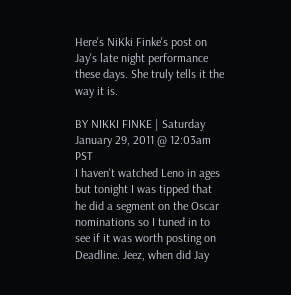Here's NiKki Finke's post on Jay's late night performance these days. She truly tells it the way it is.

BY NIKKI FINKE | Saturday January 29, 2011 @ 12:03am PST
I haven't watched Leno in ages but tonight I was tipped that he did a segment on the Oscar nominations so I tuned in to see if it was worth posting on Deadline. Jeez, when did Jay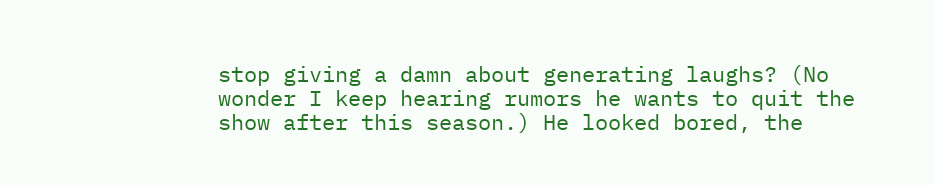stop giving a damn about generating laughs? (No wonder I keep hearing rumors he wants to quit the show after this season.) He looked bored, the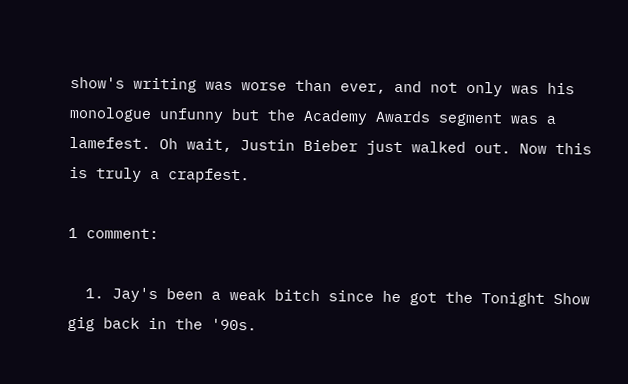show's writing was worse than ever, and not only was his monologue unfunny but the Academy Awards segment was a lamefest. Oh wait, Justin Bieber just walked out. Now this is truly a crapfest.

1 comment:

  1. Jay's been a weak bitch since he got the Tonight Show gig back in the '90s.